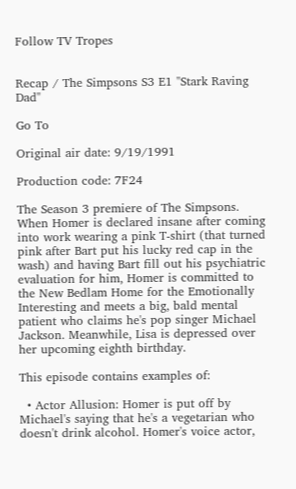Follow TV Tropes


Recap / The Simpsons S3 E1 "Stark Raving Dad"

Go To

Original air date: 9/19/1991

Production code: 7F24

The Season 3 premiere of The Simpsons. When Homer is declared insane after coming into work wearing a pink T-shirt (that turned pink after Bart put his lucky red cap in the wash) and having Bart fill out his psychiatric evaluation for him, Homer is committed to the New Bedlam Home for the Emotionally Interesting and meets a big, bald mental patient who claims he's pop singer Michael Jackson. Meanwhile, Lisa is depressed over her upcoming eighth birthday.

This episode contains examples of:

  • Actor Allusion: Homer is put off by Michael's saying that he's a vegetarian who doesn't drink alcohol. Homer's voice actor,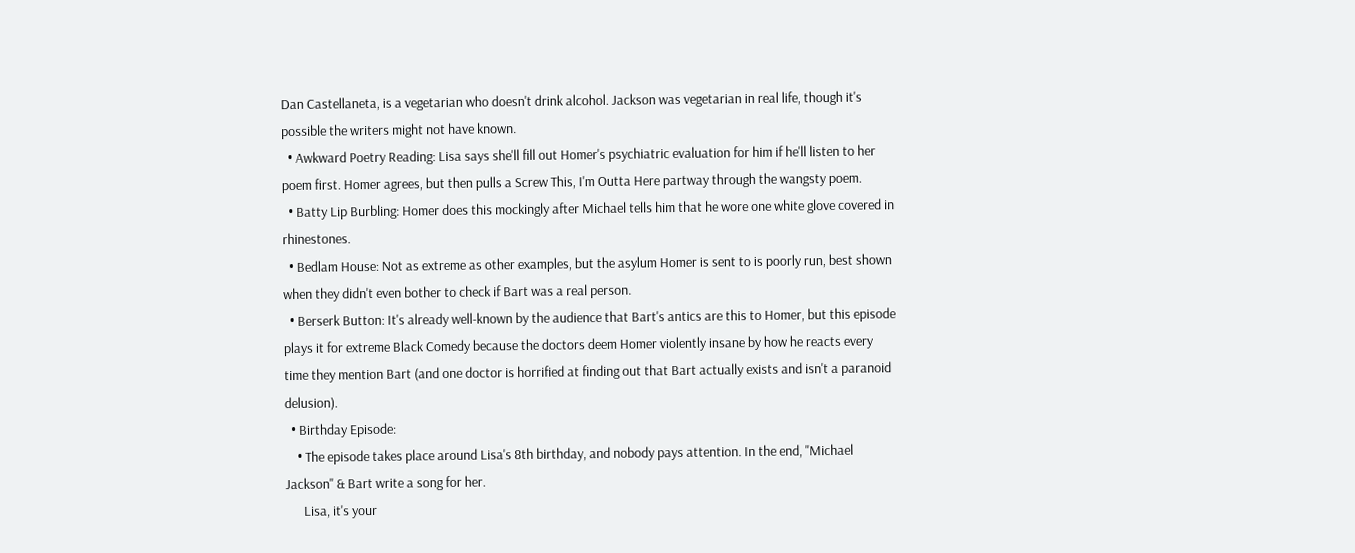Dan Castellaneta, is a vegetarian who doesn't drink alcohol. Jackson was vegetarian in real life, though it's possible the writers might not have known.
  • Awkward Poetry Reading: Lisa says she'll fill out Homer's psychiatric evaluation for him if he'll listen to her poem first. Homer agrees, but then pulls a Screw This, I'm Outta Here partway through the wangsty poem.
  • Batty Lip Burbling: Homer does this mockingly after Michael tells him that he wore one white glove covered in rhinestones.
  • Bedlam House: Not as extreme as other examples, but the asylum Homer is sent to is poorly run, best shown when they didn't even bother to check if Bart was a real person.
  • Berserk Button: It's already well-known by the audience that Bart's antics are this to Homer, but this episode plays it for extreme Black Comedy because the doctors deem Homer violently insane by how he reacts every time they mention Bart (and one doctor is horrified at finding out that Bart actually exists and isn't a paranoid delusion).
  • Birthday Episode:
    • The episode takes place around Lisa's 8th birthday, and nobody pays attention. In the end, "Michael Jackson" & Bart write a song for her.
      Lisa, it's your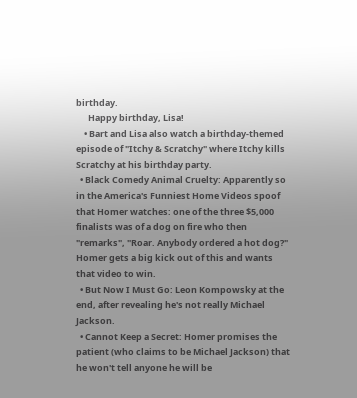birthday.
      Happy birthday, Lisa!
    • Bart and Lisa also watch a birthday-themed episode of "Itchy & Scratchy" where Itchy kills Scratchy at his birthday party.
  • Black Comedy Animal Cruelty: Apparently so in the America's Funniest Home Videos spoof that Homer watches: one of the three $5,000 finalists was of a dog on fire who then "remarks", "Roar. Anybody ordered a hot dog?" Homer gets a big kick out of this and wants that video to win.
  • But Now I Must Go: Leon Kompowsky at the end, after revealing he's not really Michael Jackson.
  • Cannot Keep a Secret: Homer promises the patient (who claims to be Michael Jackson) that he won't tell anyone he will be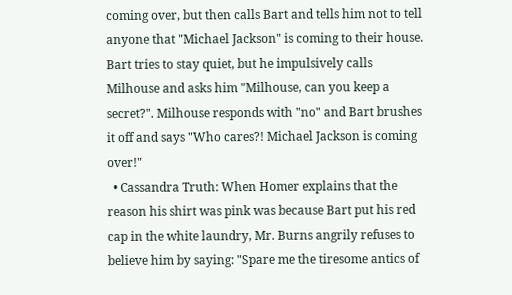coming over, but then calls Bart and tells him not to tell anyone that "Michael Jackson" is coming to their house. Bart tries to stay quiet, but he impulsively calls Milhouse and asks him "Milhouse, can you keep a secret?". Milhouse responds with "no" and Bart brushes it off and says "Who cares?! Michael Jackson is coming over!"
  • Cassandra Truth: When Homer explains that the reason his shirt was pink was because Bart put his red cap in the white laundry, Mr. Burns angrily refuses to believe him by saying: "Spare me the tiresome antics of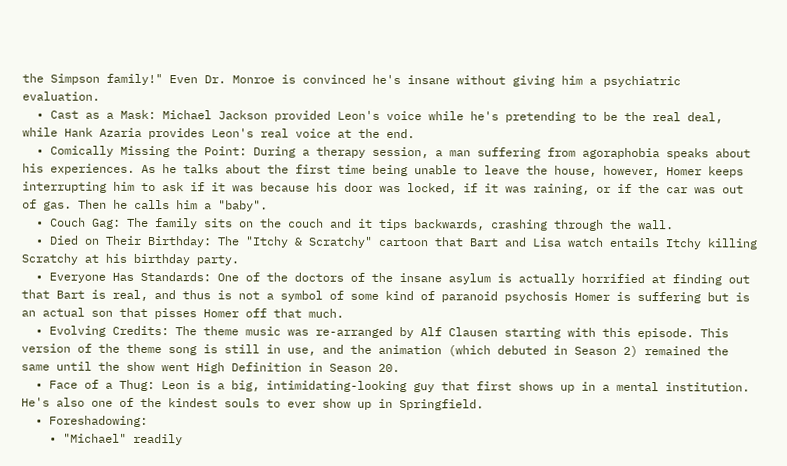the Simpson family!" Even Dr. Monroe is convinced he's insane without giving him a psychiatric evaluation.
  • Cast as a Mask: Michael Jackson provided Leon's voice while he's pretending to be the real deal, while Hank Azaria provides Leon's real voice at the end.
  • Comically Missing the Point: During a therapy session, a man suffering from agoraphobia speaks about his experiences. As he talks about the first time being unable to leave the house, however, Homer keeps interrupting him to ask if it was because his door was locked, if it was raining, or if the car was out of gas. Then he calls him a "baby".
  • Couch Gag: The family sits on the couch and it tips backwards, crashing through the wall.
  • Died on Their Birthday: The "Itchy & Scratchy" cartoon that Bart and Lisa watch entails Itchy killing Scratchy at his birthday party.
  • Everyone Has Standards: One of the doctors of the insane asylum is actually horrified at finding out that Bart is real, and thus is not a symbol of some kind of paranoid psychosis Homer is suffering but is an actual son that pisses Homer off that much.
  • Evolving Credits: The theme music was re-arranged by Alf Clausen starting with this episode. This version of the theme song is still in use, and the animation (which debuted in Season 2) remained the same until the show went High Definition in Season 20.
  • Face of a Thug: Leon is a big, intimidating-looking guy that first shows up in a mental institution. He's also one of the kindest souls to ever show up in Springfield.
  • Foreshadowing:
    • "Michael" readily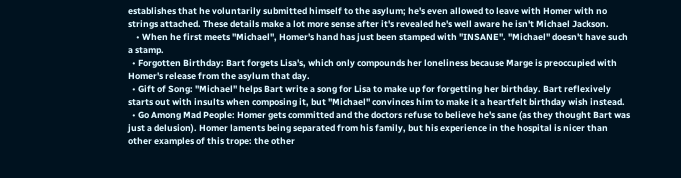establishes that he voluntarily submitted himself to the asylum; he's even allowed to leave with Homer with no strings attached. These details make a lot more sense after it's revealed he's well aware he isn't Michael Jackson.
    • When he first meets "Michael", Homer's hand has just been stamped with "INSANE". "Michael" doesn't have such a stamp.
  • Forgotten Birthday: Bart forgets Lisa's, which only compounds her loneliness because Marge is preoccupied with Homer's release from the asylum that day.
  • Gift of Song: "Michael" helps Bart write a song for Lisa to make up for forgetting her birthday. Bart reflexively starts out with insults when composing it, but "Michael" convinces him to make it a heartfelt birthday wish instead.
  • Go Among Mad People: Homer gets committed and the doctors refuse to believe he's sane (as they thought Bart was just a delusion). Homer laments being separated from his family, but his experience in the hospital is nicer than other examples of this trope: the other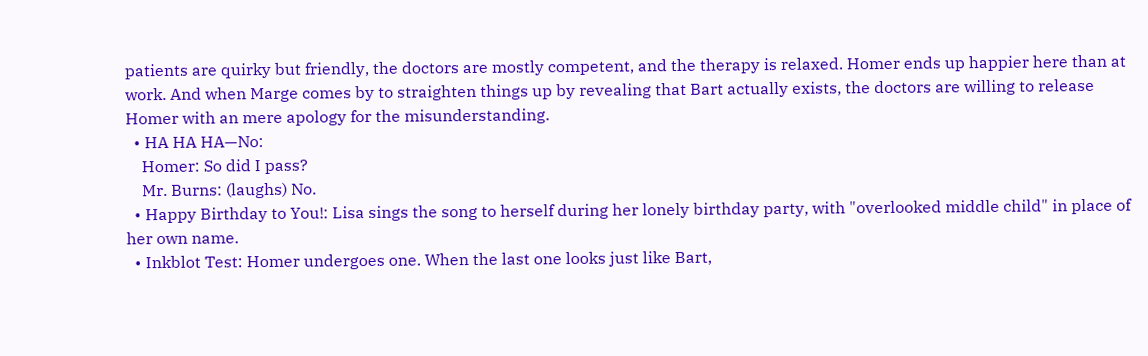patients are quirky but friendly, the doctors are mostly competent, and the therapy is relaxed. Homer ends up happier here than at work. And when Marge comes by to straighten things up by revealing that Bart actually exists, the doctors are willing to release Homer with an mere apology for the misunderstanding.
  • HA HA HA—No:
    Homer: So did I pass?
    Mr. Burns: (laughs) No.
  • Happy Birthday to You!: Lisa sings the song to herself during her lonely birthday party, with "overlooked middle child" in place of her own name.
  • Inkblot Test: Homer undergoes one. When the last one looks just like Bart,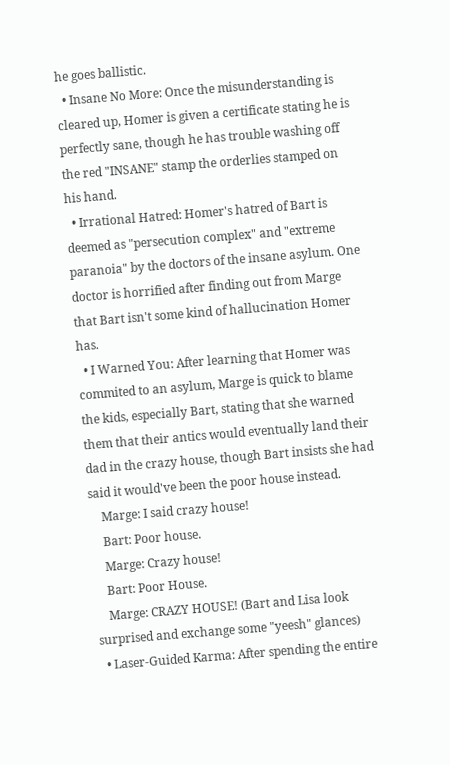he goes ballistic.
  • Insane No More: Once the misunderstanding is cleared up, Homer is given a certificate stating he is perfectly sane, though he has trouble washing off the red "INSANE" stamp the orderlies stamped on his hand.
  • Irrational Hatred: Homer's hatred of Bart is deemed as "persecution complex" and "extreme paranoia" by the doctors of the insane asylum. One doctor is horrified after finding out from Marge that Bart isn't some kind of hallucination Homer has.
  • I Warned You: After learning that Homer was commited to an asylum, Marge is quick to blame the kids, especially Bart, stating that she warned them that their antics would eventually land their dad in the crazy house, though Bart insists she had said it would've been the poor house instead.
    Marge: I said crazy house!
    Bart: Poor house.
    Marge: Crazy house!
    Bart: Poor House.
    Marge: CRAZY HOUSE! (Bart and Lisa look surprised and exchange some "yeesh" glances)
  • Laser-Guided Karma: After spending the entire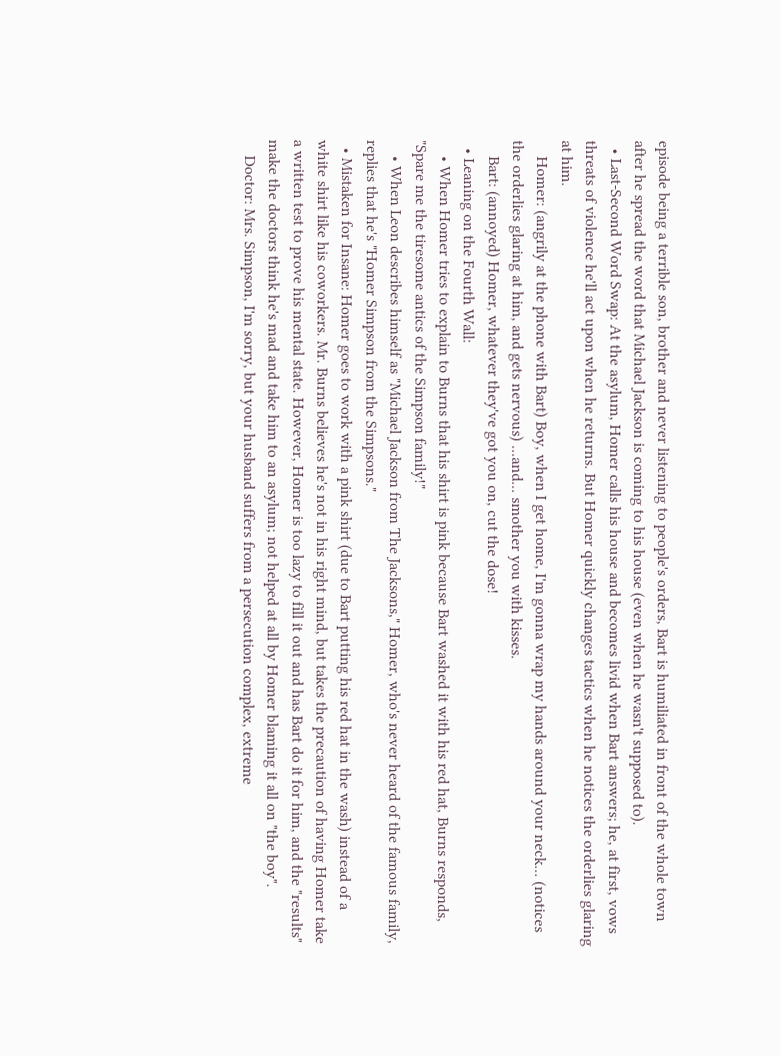episode being a terrible son, brother and never listening to people's orders, Bart is humiliated in front of the whole town after he spread the word that Michael Jackson is coming to his house (even when he wasn't supposed to).
  • Last-Second Word Swap: At the asylum, Homer calls his house and becomes livid when Bart answers; he, at first, vows threats of violence he'll act upon when he returns. But Homer quickly changes tactics when he notices the orderlies glaring at him.
    Homer: (angrily at the phone with Bart) Boy, when I get home, I'm gonna wrap my hands around your neck... (notices the orderlies glaring at him, and gets nervous) ...and... smother you with kisses.
    Bart: (annoyed) Homer, whatever they've got you on, cut the dose!
  • Leaning on the Fourth Wall:
    • When Homer tries to explain to Burns that his shirt is pink because Bart washed it with his red hat, Burns responds, "Spare me the tiresome antics of the Simpson family!"
    • When Leon describes himself as "Michael Jackson from The Jacksons," Homer, who's never heard of the famous family, replies that he's "Homer Simpson from the Simpsons."
  • Mistaken for Insane: Homer goes to work with a pink shirt (due to Bart putting his red hat in the wash) instead of a white shirt like his coworkers. Mr. Burns believes he's not in his right mind, but takes the precaution of having Homer take a written test to prove his mental state. However, Homer is too lazy to fill it out and has Bart do it for him, and the "results" make the doctors think he's mad and take him to an asylum; not helped at all by Homer blaming it all on "the boy".
    Doctor: Mrs. Simpson, I'm sorry, but your husband suffers from a persecution complex, extreme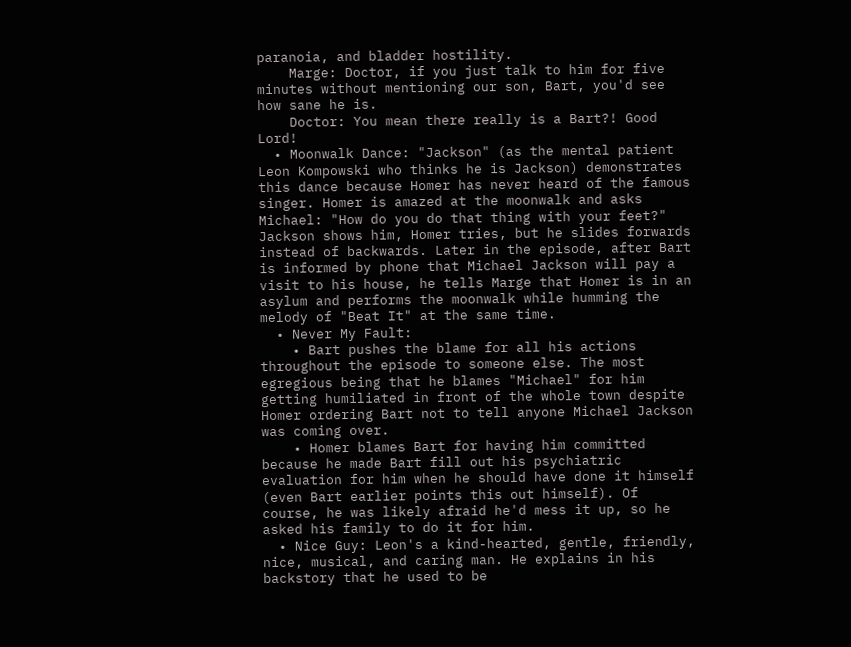paranoia, and bladder hostility.
    Marge: Doctor, if you just talk to him for five minutes without mentioning our son, Bart, you'd see how sane he is.
    Doctor: You mean there really is a Bart?! Good Lord!
  • Moonwalk Dance: "Jackson" (as the mental patient Leon Kompowski who thinks he is Jackson) demonstrates this dance because Homer has never heard of the famous singer. Homer is amazed at the moonwalk and asks Michael: "How do you do that thing with your feet?" Jackson shows him, Homer tries, but he slides forwards instead of backwards. Later in the episode, after Bart is informed by phone that Michael Jackson will pay a visit to his house, he tells Marge that Homer is in an asylum and performs the moonwalk while humming the melody of "Beat It" at the same time.
  • Never My Fault:
    • Bart pushes the blame for all his actions throughout the episode to someone else. The most egregious being that he blames "Michael" for him getting humiliated in front of the whole town despite Homer ordering Bart not to tell anyone Michael Jackson was coming over.
    • Homer blames Bart for having him committed because he made Bart fill out his psychiatric evaluation for him when he should have done it himself (even Bart earlier points this out himself). Of course, he was likely afraid he'd mess it up, so he asked his family to do it for him.
  • Nice Guy: Leon's a kind-hearted, gentle, friendly, nice, musical, and caring man. He explains in his backstory that he used to be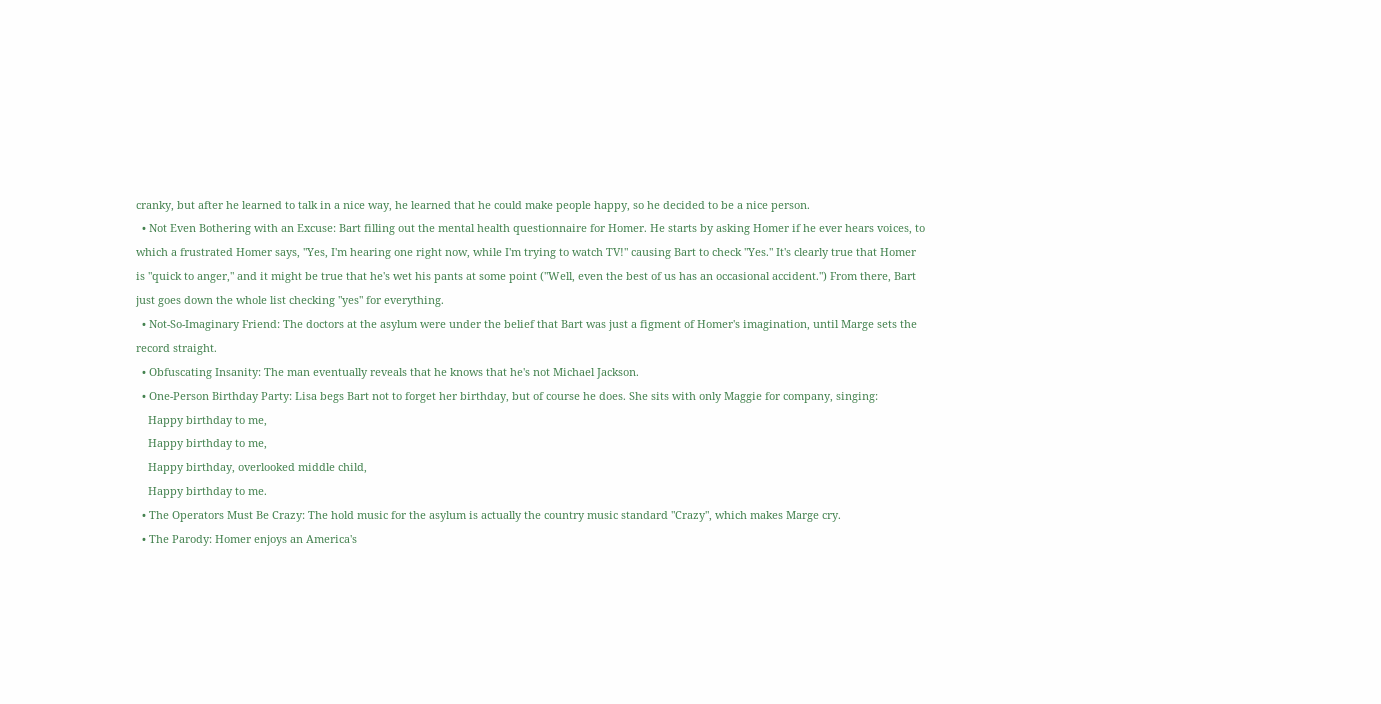cranky, but after he learned to talk in a nice way, he learned that he could make people happy, so he decided to be a nice person.
  • Not Even Bothering with an Excuse: Bart filling out the mental health questionnaire for Homer. He starts by asking Homer if he ever hears voices, to which a frustrated Homer says, "Yes, I'm hearing one right now, while I'm trying to watch TV!" causing Bart to check "Yes." It's clearly true that Homer is "quick to anger," and it might be true that he's wet his pants at some point ("Well, even the best of us has an occasional accident.") From there, Bart just goes down the whole list checking "yes" for everything.
  • Not-So-Imaginary Friend: The doctors at the asylum were under the belief that Bart was just a figment of Homer's imagination, until Marge sets the record straight.
  • Obfuscating Insanity: The man eventually reveals that he knows that he's not Michael Jackson.
  • One-Person Birthday Party: Lisa begs Bart not to forget her birthday, but of course he does. She sits with only Maggie for company, singing:
    Happy birthday to me,
    Happy birthday to me,
    Happy birthday, overlooked middle child,
    Happy birthday to me.
  • The Operators Must Be Crazy: The hold music for the asylum is actually the country music standard "Crazy", which makes Marge cry.
  • The Parody: Homer enjoys an America's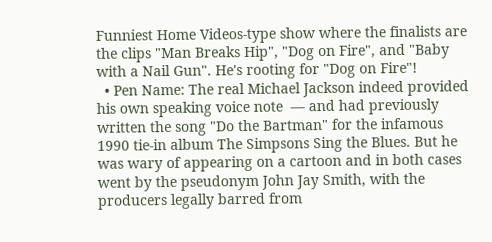Funniest Home Videos-type show where the finalists are the clips "Man Breaks Hip", "Dog on Fire", and "Baby with a Nail Gun". He's rooting for "Dog on Fire"!
  • Pen Name: The real Michael Jackson indeed provided his own speaking voice note  — and had previously written the song "Do the Bartman" for the infamous 1990 tie-in album The Simpsons Sing the Blues. But he was wary of appearing on a cartoon and in both cases went by the pseudonym John Jay Smith, with the producers legally barred from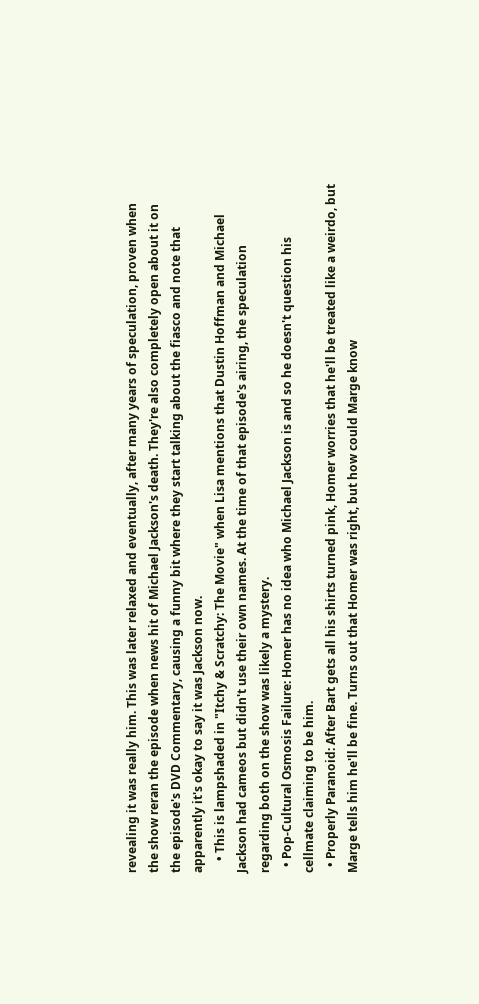revealing it was really him. This was later relaxed and eventually, after many years of speculation, proven when the show reran the episode when news hit of Michael Jackson's death. They're also completely open about it on the episode's DVD Commentary, causing a funny bit where they start talking about the fiasco and note that apparently it's okay to say it was Jackson now.
    • This is lampshaded in "Itchy & Scratchy: The Movie" when Lisa mentions that Dustin Hoffman and Michael Jackson had cameos but didn't use their own names. At the time of that episode's airing, the speculation regarding both on the show was likely a mystery.
  • Pop-Cultural Osmosis Failure: Homer has no idea who Michael Jackson is and so he doesn't question his cellmate claiming to be him.
  • Properly Paranoid: After Bart gets all his shirts turned pink, Homer worries that he'll be treated like a weirdo, but Marge tells him he'll be fine. Turns out that Homer was right, but how could Marge know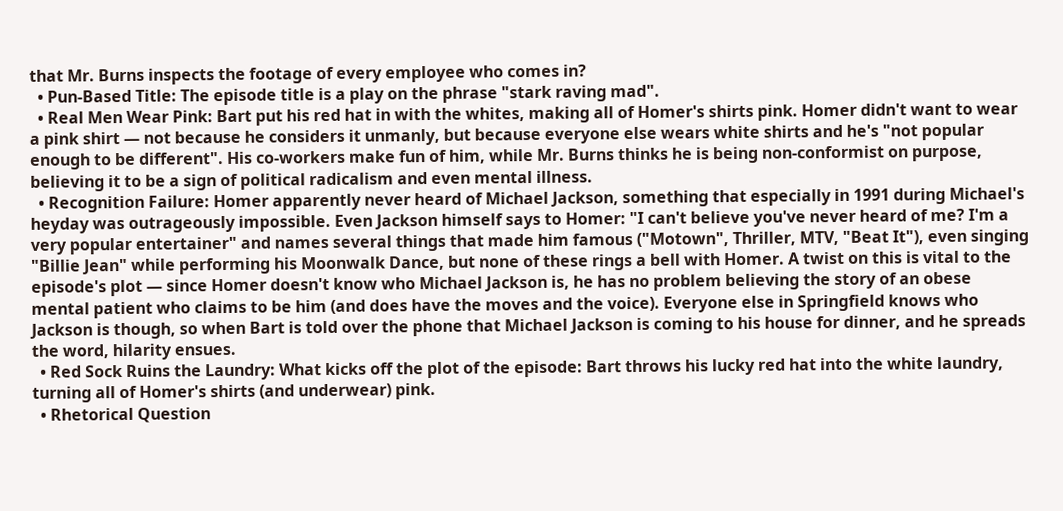that Mr. Burns inspects the footage of every employee who comes in?
  • Pun-Based Title: The episode title is a play on the phrase "stark raving mad".
  • Real Men Wear Pink: Bart put his red hat in with the whites, making all of Homer's shirts pink. Homer didn't want to wear a pink shirt — not because he considers it unmanly, but because everyone else wears white shirts and he's "not popular enough to be different". His co-workers make fun of him, while Mr. Burns thinks he is being non-conformist on purpose, believing it to be a sign of political radicalism and even mental illness.
  • Recognition Failure: Homer apparently never heard of Michael Jackson, something that especially in 1991 during Michael's heyday was outrageously impossible. Even Jackson himself says to Homer: "I can't believe you've never heard of me? I'm a very popular entertainer" and names several things that made him famous ("Motown", Thriller, MTV, "Beat It"), even singing "Billie Jean" while performing his Moonwalk Dance, but none of these rings a bell with Homer. A twist on this is vital to the episode's plot — since Homer doesn't know who Michael Jackson is, he has no problem believing the story of an obese mental patient who claims to be him (and does have the moves and the voice). Everyone else in Springfield knows who Jackson is though, so when Bart is told over the phone that Michael Jackson is coming to his house for dinner, and he spreads the word, hilarity ensues.
  • Red Sock Ruins the Laundry: What kicks off the plot of the episode: Bart throws his lucky red hat into the white laundry, turning all of Homer's shirts (and underwear) pink.
  • Rhetorical Question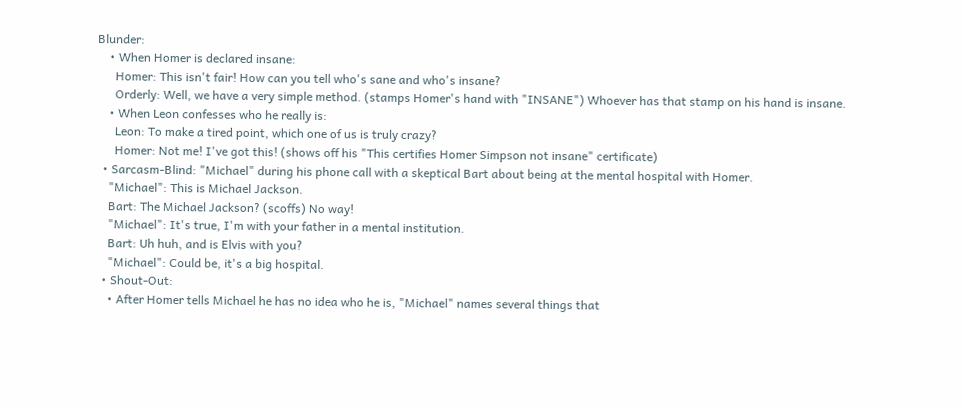Blunder:
    • When Homer is declared insane:
      Homer: This isn't fair! How can you tell who's sane and who's insane?
      Orderly: Well, we have a very simple method. (stamps Homer's hand with "INSANE") Whoever has that stamp on his hand is insane.
    • When Leon confesses who he really is:
      Leon: To make a tired point, which one of us is truly crazy?
      Homer: Not me! I've got this! (shows off his "This certifies Homer Simpson not insane" certificate)
  • Sarcasm-Blind: "Michael" during his phone call with a skeptical Bart about being at the mental hospital with Homer.
    "Michael": This is Michael Jackson.
    Bart: The Michael Jackson? (scoffs) No way!
    "Michael": It's true, I'm with your father in a mental institution.
    Bart: Uh huh, and is Elvis with you?
    "Michael": Could be, it's a big hospital.
  • Shout-Out:
    • After Homer tells Michael he has no idea who he is, "Michael" names several things that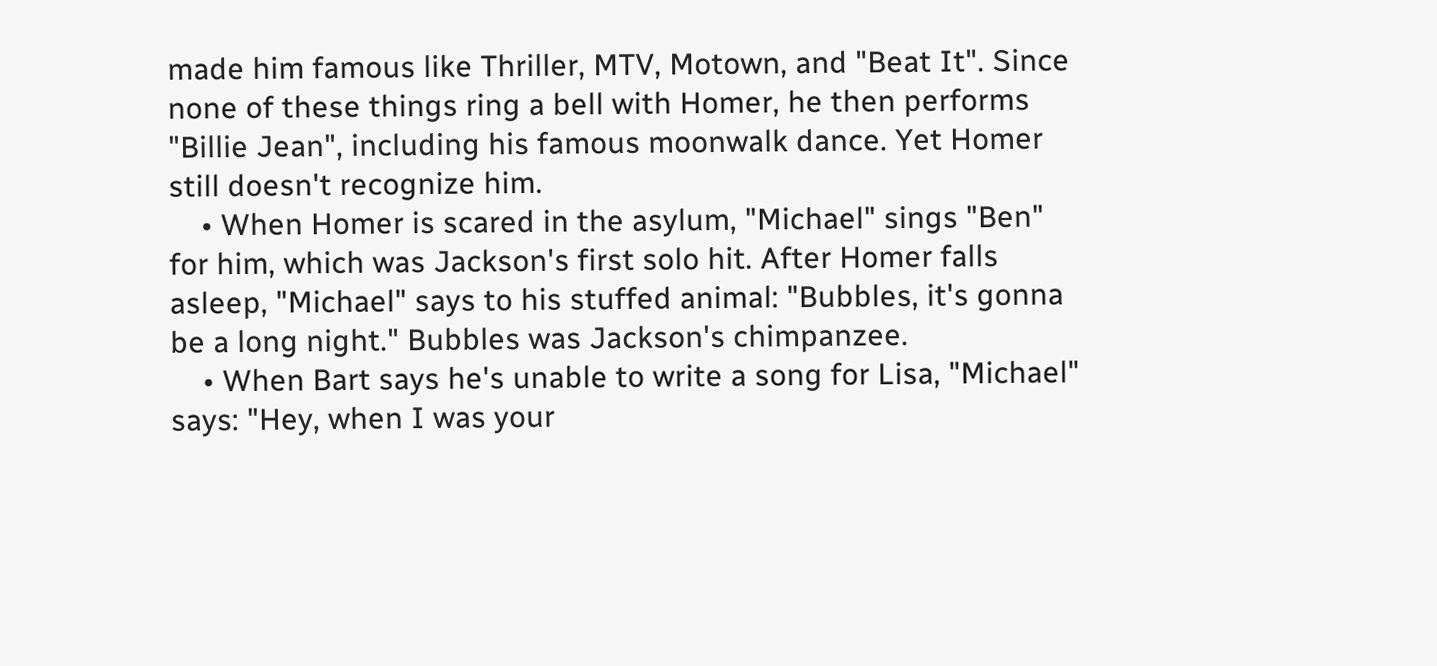made him famous like Thriller, MTV, Motown, and "Beat It". Since none of these things ring a bell with Homer, he then performs "Billie Jean", including his famous moonwalk dance. Yet Homer still doesn't recognize him.
    • When Homer is scared in the asylum, "Michael" sings "Ben" for him, which was Jackson's first solo hit. After Homer falls asleep, "Michael" says to his stuffed animal: "Bubbles, it's gonna be a long night." Bubbles was Jackson's chimpanzee.
    • When Bart says he's unable to write a song for Lisa, "Michael" says: "Hey, when I was your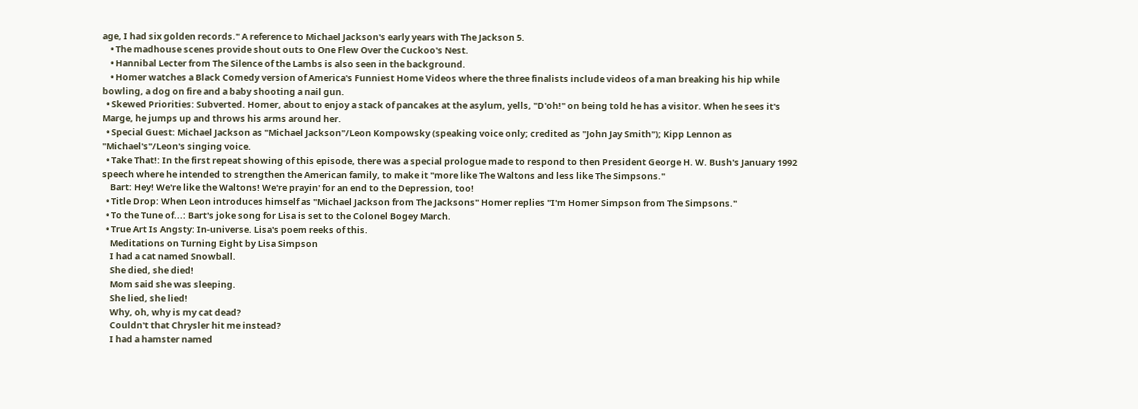age, I had six golden records." A reference to Michael Jackson's early years with The Jackson 5.
    • The madhouse scenes provide shout outs to One Flew Over the Cuckoo's Nest.
    • Hannibal Lecter from The Silence of the Lambs is also seen in the background.
    • Homer watches a Black Comedy version of America's Funniest Home Videos where the three finalists include videos of a man breaking his hip while bowling, a dog on fire and a baby shooting a nail gun.
  • Skewed Priorities: Subverted. Homer, about to enjoy a stack of pancakes at the asylum, yells, "D'oh!" on being told he has a visitor. When he sees it's Marge, he jumps up and throws his arms around her.
  • Special Guest: Michael Jackson as "Michael Jackson"/Leon Kompowsky (speaking voice only; credited as "John Jay Smith"); Kipp Lennon as "Michael's"/Leon's singing voice.
  • Take That!: In the first repeat showing of this episode, there was a special prologue made to respond to then President George H. W. Bush's January 1992 speech where he intended to strengthen the American family, to make it "more like The Waltons and less like The Simpsons."
    Bart: Hey! We're like the Waltons! We're prayin' for an end to the Depression, too!
  • Title Drop: When Leon introduces himself as "Michael Jackson from The Jacksons" Homer replies "I'm Homer Simpson from The Simpsons."
  • To the Tune of...: Bart's joke song for Lisa is set to the Colonel Bogey March.
  • True Art Is Angsty: In-universe. Lisa's poem reeks of this.
    Meditations on Turning Eight by Lisa Simpson
    I had a cat named Snowball.
    She died, she died!
    Mom said she was sleeping.
    She lied, she lied!
    Why, oh, why is my cat dead?
    Couldn't that Chrysler hit me instead?
    I had a hamster named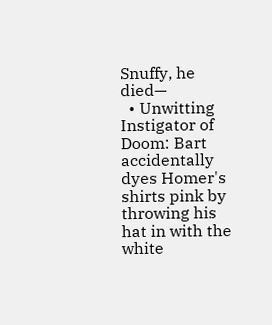Snuffy, he died—
  • Unwitting Instigator of Doom: Bart accidentally dyes Homer's shirts pink by throwing his hat in with the white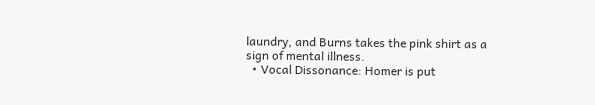laundry, and Burns takes the pink shirt as a sign of mental illness.
  • Vocal Dissonance: Homer is put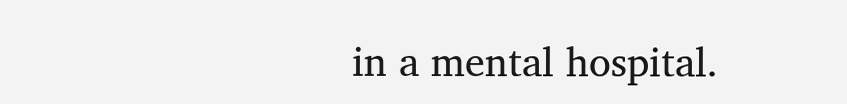in a mental hospital.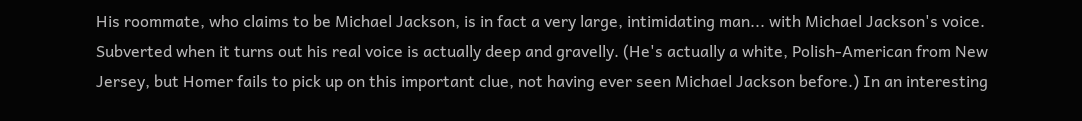His roommate, who claims to be Michael Jackson, is in fact a very large, intimidating man... with Michael Jackson's voice. Subverted when it turns out his real voice is actually deep and gravelly. (He's actually a white, Polish-American from New Jersey, but Homer fails to pick up on this important clue, not having ever seen Michael Jackson before.) In an interesting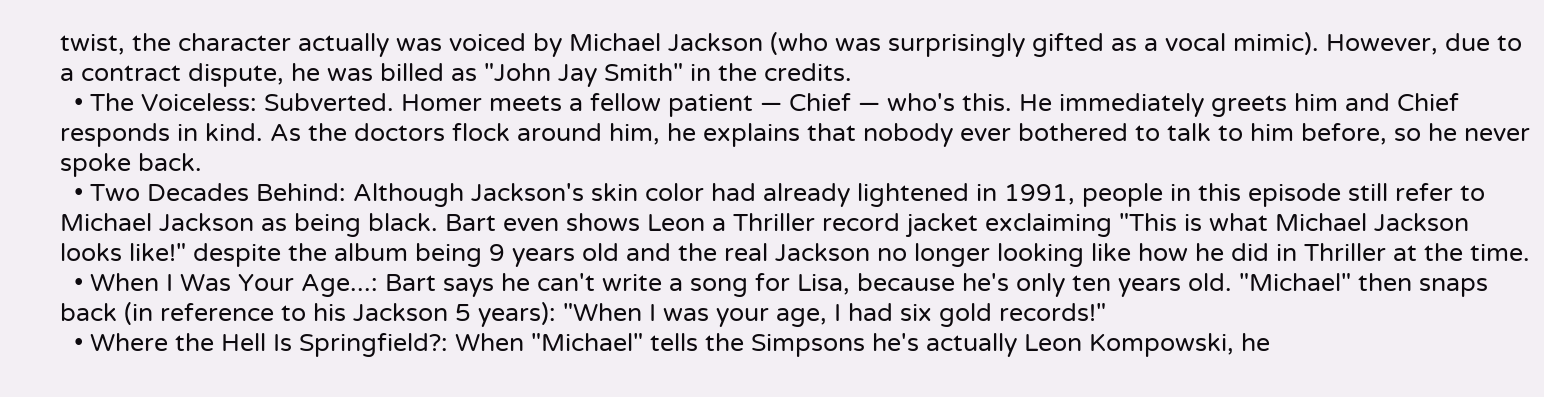twist, the character actually was voiced by Michael Jackson (who was surprisingly gifted as a vocal mimic). However, due to a contract dispute, he was billed as "John Jay Smith" in the credits.
  • The Voiceless: Subverted. Homer meets a fellow patient — Chief — who's this. He immediately greets him and Chief responds in kind. As the doctors flock around him, he explains that nobody ever bothered to talk to him before, so he never spoke back.
  • Two Decades Behind: Although Jackson's skin color had already lightened in 1991, people in this episode still refer to Michael Jackson as being black. Bart even shows Leon a Thriller record jacket exclaiming "This is what Michael Jackson looks like!" despite the album being 9 years old and the real Jackson no longer looking like how he did in Thriller at the time.
  • When I Was Your Age...: Bart says he can't write a song for Lisa, because he's only ten years old. "Michael" then snaps back (in reference to his Jackson 5 years): "When I was your age, I had six gold records!"
  • Where the Hell Is Springfield?: When "Michael" tells the Simpsons he's actually Leon Kompowski, he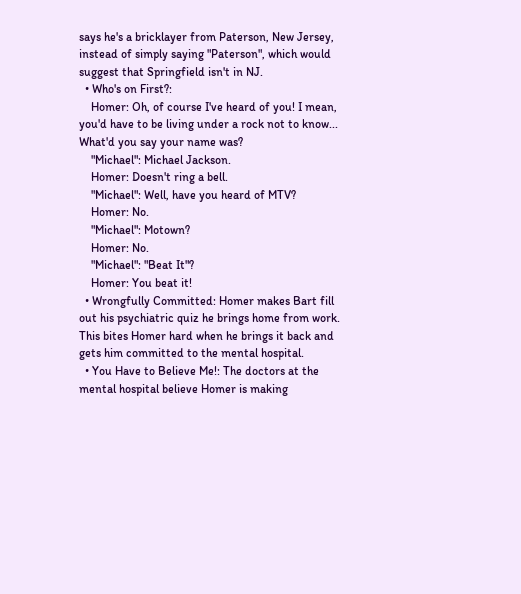says he's a bricklayer from Paterson, New Jersey, instead of simply saying "Paterson", which would suggest that Springfield isn't in NJ.
  • Who's on First?:
    Homer: Oh, of course I've heard of you! I mean, you'd have to be living under a rock not to know... What'd you say your name was?
    "Michael": Michael Jackson.
    Homer: Doesn't ring a bell.
    "Michael": Well, have you heard of MTV?
    Homer: No.
    "Michael": Motown?
    Homer: No.
    "Michael": "Beat It"?
    Homer: You beat it!
  • Wrongfully Committed: Homer makes Bart fill out his psychiatric quiz he brings home from work. This bites Homer hard when he brings it back and gets him committed to the mental hospital.
  • You Have to Believe Me!: The doctors at the mental hospital believe Homer is making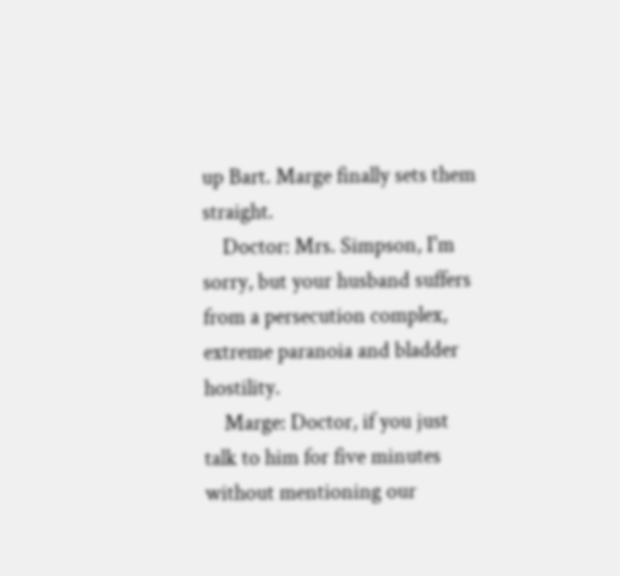up Bart. Marge finally sets them straight.
    Doctor: Mrs. Simpson, I'm sorry, but your husband suffers from a persecution complex, extreme paranoia and bladder hostility.
    Marge: Doctor, if you just talk to him for five minutes without mentioning our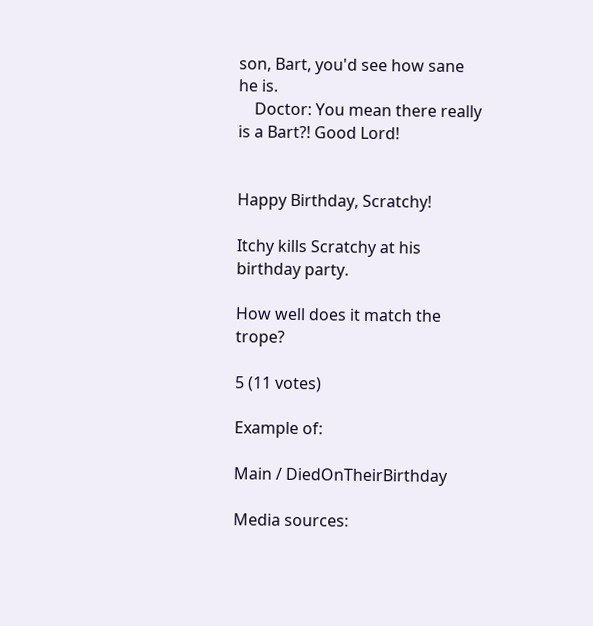son, Bart, you'd see how sane he is.
    Doctor: You mean there really is a Bart?! Good Lord!


Happy Birthday, Scratchy!

Itchy kills Scratchy at his birthday party.

How well does it match the trope?

5 (11 votes)

Example of:

Main / DiedOnTheirBirthday

Media sources: